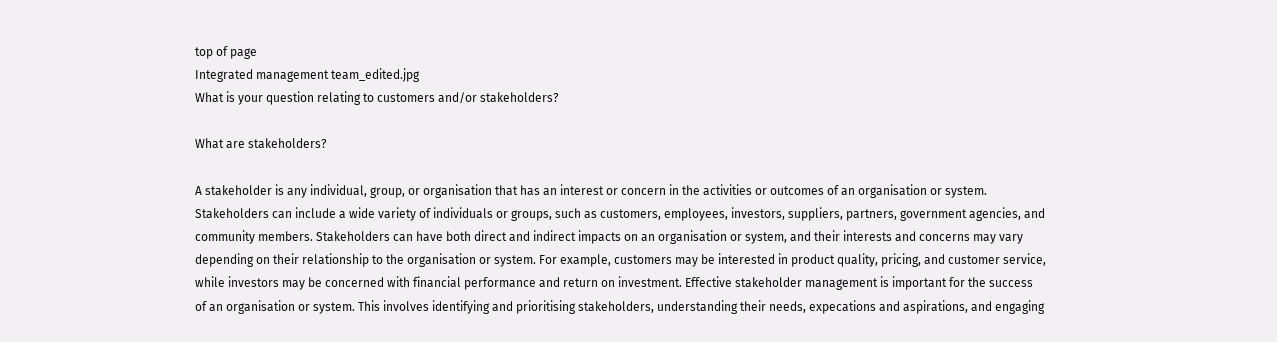top of page
Integrated management team_edited.jpg
What is your question relating to customers and/or stakeholders?

What are stakeholders?

A stakeholder is any individual, group, or organisation that has an interest or concern in the activities or outcomes of an organisation or system. Stakeholders can include a wide variety of individuals or groups, such as customers, employees, investors, suppliers, partners, government agencies, and community members. Stakeholders can have both direct and indirect impacts on an organisation or system, and their interests and concerns may vary depending on their relationship to the organisation or system. For example, customers may be interested in product quality, pricing, and customer service, while investors may be concerned with financial performance and return on investment. Effective stakeholder management is important for the success of an organisation or system. This involves identifying and prioritising stakeholders, understanding their needs, expecations and aspirations, and engaging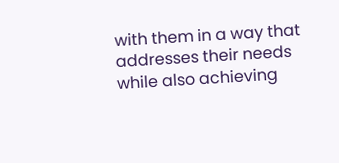with them in a way that addresses their needs while also achieving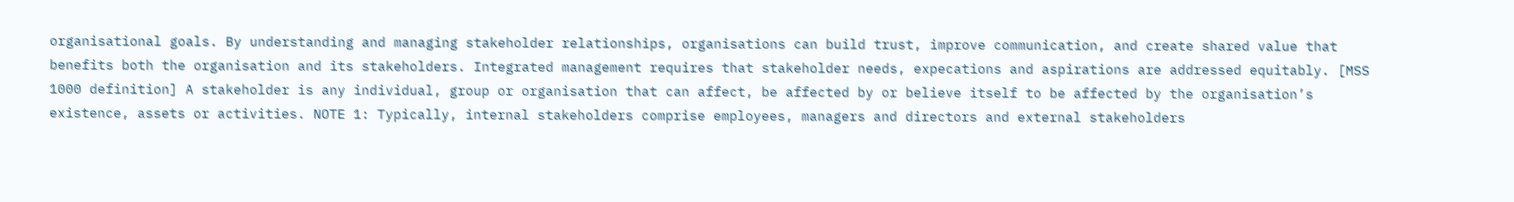organisational goals. By understanding and managing stakeholder relationships, organisations can build trust, improve communication, and create shared value that benefits both the organisation and its stakeholders. Integrated management requires that stakeholder needs, expecations and aspirations are addressed equitably. [MSS 1000 definition] A stakeholder is any individual, group or organisation that can affect, be affected by or believe itself to be affected by the organisation’s existence, assets or activities. NOTE 1: Typically, internal stakeholders comprise employees, managers and directors and external stakeholders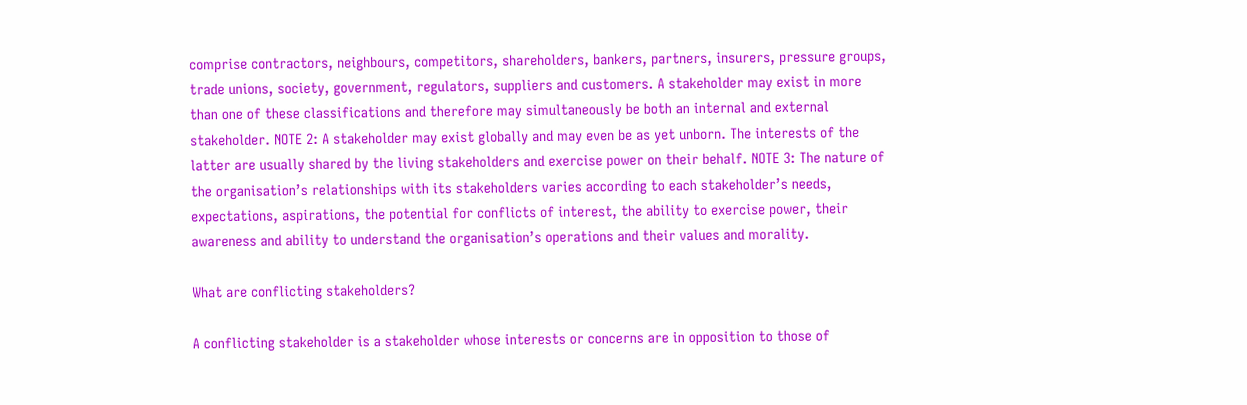comprise contractors, neighbours, competitors, shareholders, bankers, partners, insurers, pressure groups, trade unions, society, government, regulators, suppliers and customers. A stakeholder may exist in more than one of these classifications and therefore may simultaneously be both an internal and external stakeholder. NOTE 2: A stakeholder may exist globally and may even be as yet unborn. The interests of the latter are usually shared by the living stakeholders and exercise power on their behalf. NOTE 3: The nature of the organisation’s relationships with its stakeholders varies according to each stakeholder’s needs, expectations, aspirations, the potential for conflicts of interest, the ability to exercise power, their awareness and ability to understand the organisation’s operations and their values and morality.

What are conflicting stakeholders?

A conflicting stakeholder is a stakeholder whose interests or concerns are in opposition to those of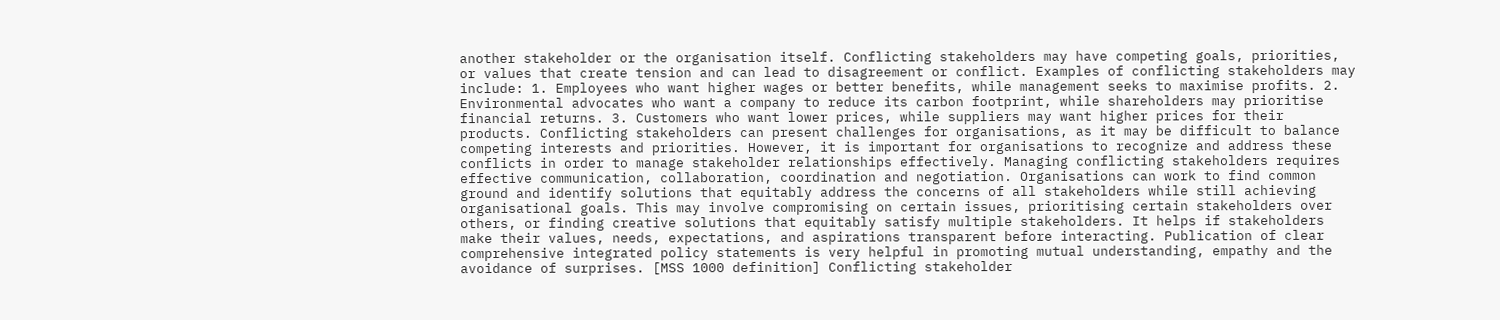another stakeholder or the organisation itself. Conflicting stakeholders may have competing goals, priorities, or values that create tension and can lead to disagreement or conflict. Examples of conflicting stakeholders may include: 1. Employees who want higher wages or better benefits, while management seeks to maximise profits. 2. Environmental advocates who want a company to reduce its carbon footprint, while shareholders may prioritise financial returns. 3. Customers who want lower prices, while suppliers may want higher prices for their products. Conflicting stakeholders can present challenges for organisations, as it may be difficult to balance competing interests and priorities. However, it is important for organisations to recognize and address these conflicts in order to manage stakeholder relationships effectively. Managing conflicting stakeholders requires effective communication, collaboration, coordination and negotiation. Organisations can work to find common ground and identify solutions that equitably address the concerns of all stakeholders while still achieving organisational goals. This may involve compromising on certain issues, prioritising certain stakeholders over others, or finding creative solutions that equitably satisfy multiple stakeholders. It helps if stakeholders make their values, needs, expectations, and aspirations transparent before interacting. Publication of clear comprehensive integrated policy statements is very helpful in promoting mutual understanding, empathy and the avoidance of surprises. [MSS 1000 definition] Conflicting stakeholder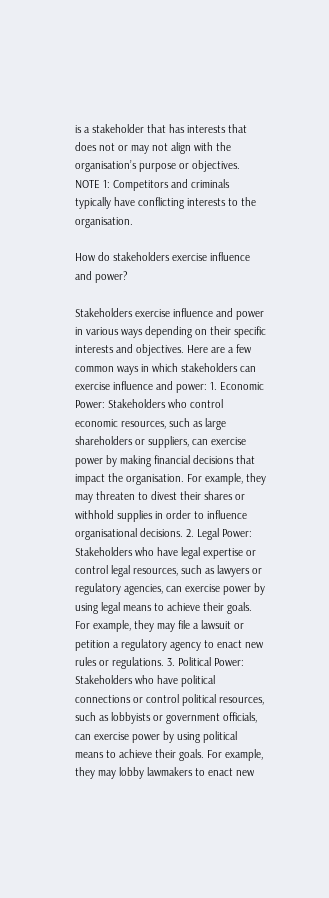is a stakeholder that has interests that does not or may not align with the organisation’s purpose or objectives. NOTE 1: Competitors and criminals typically have conflicting interests to the organisation.

How do stakeholders exercise influence and power?

Stakeholders exercise influence and power in various ways depending on their specific interests and objectives. Here are a few common ways in which stakeholders can exercise influence and power: 1. Economic Power: Stakeholders who control economic resources, such as large shareholders or suppliers, can exercise power by making financial decisions that impact the organisation. For example, they may threaten to divest their shares or withhold supplies in order to influence organisational decisions. 2. Legal Power: Stakeholders who have legal expertise or control legal resources, such as lawyers or regulatory agencies, can exercise power by using legal means to achieve their goals. For example, they may file a lawsuit or petition a regulatory agency to enact new rules or regulations. 3. Political Power: Stakeholders who have political connections or control political resources, such as lobbyists or government officials, can exercise power by using political means to achieve their goals. For example, they may lobby lawmakers to enact new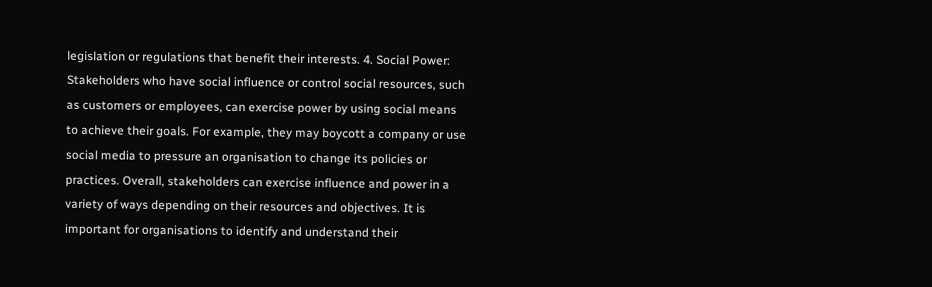legislation or regulations that benefit their interests. 4. Social Power: Stakeholders who have social influence or control social resources, such as customers or employees, can exercise power by using social means to achieve their goals. For example, they may boycott a company or use social media to pressure an organisation to change its policies or practices. Overall, stakeholders can exercise influence and power in a variety of ways depending on their resources and objectives. It is important for organisations to identify and understand their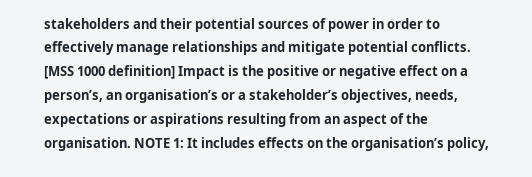stakeholders and their potential sources of power in order to effectively manage relationships and mitigate potential conflicts. [MSS 1000 definition] Impact is the positive or negative effect on a person’s, an organisation’s or a stakeholder’s objectives, needs, expectations or aspirations resulting from an aspect of the organisation. NOTE 1: It includes effects on the organisation’s policy,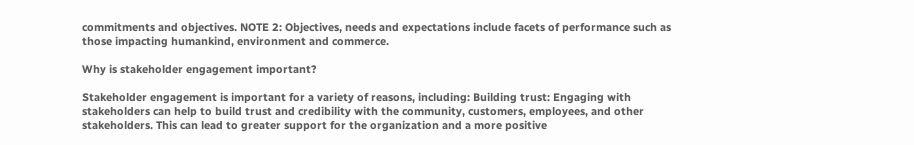commitments and objectives. NOTE 2: Objectives, needs and expectations include facets of performance such as those impacting humankind, environment and commerce.

Why is stakeholder engagement important?

Stakeholder engagement is important for a variety of reasons, including: Building trust: Engaging with stakeholders can help to build trust and credibility with the community, customers, employees, and other stakeholders. This can lead to greater support for the organization and a more positive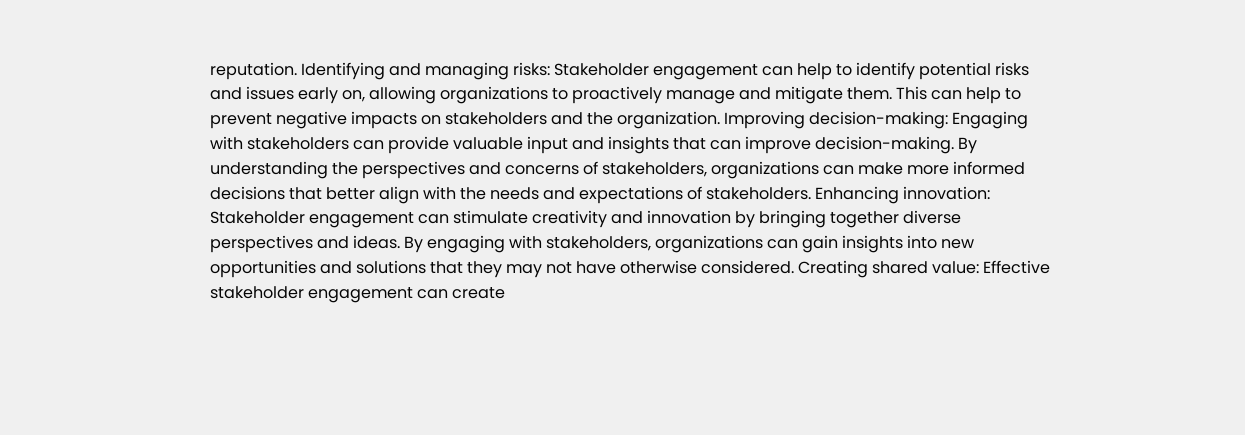reputation. Identifying and managing risks: Stakeholder engagement can help to identify potential risks and issues early on, allowing organizations to proactively manage and mitigate them. This can help to prevent negative impacts on stakeholders and the organization. Improving decision-making: Engaging with stakeholders can provide valuable input and insights that can improve decision-making. By understanding the perspectives and concerns of stakeholders, organizations can make more informed decisions that better align with the needs and expectations of stakeholders. Enhancing innovation: Stakeholder engagement can stimulate creativity and innovation by bringing together diverse perspectives and ideas. By engaging with stakeholders, organizations can gain insights into new opportunities and solutions that they may not have otherwise considered. Creating shared value: Effective stakeholder engagement can create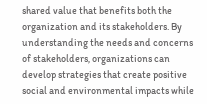shared value that benefits both the organization and its stakeholders. By understanding the needs and concerns of stakeholders, organizations can develop strategies that create positive social and environmental impacts while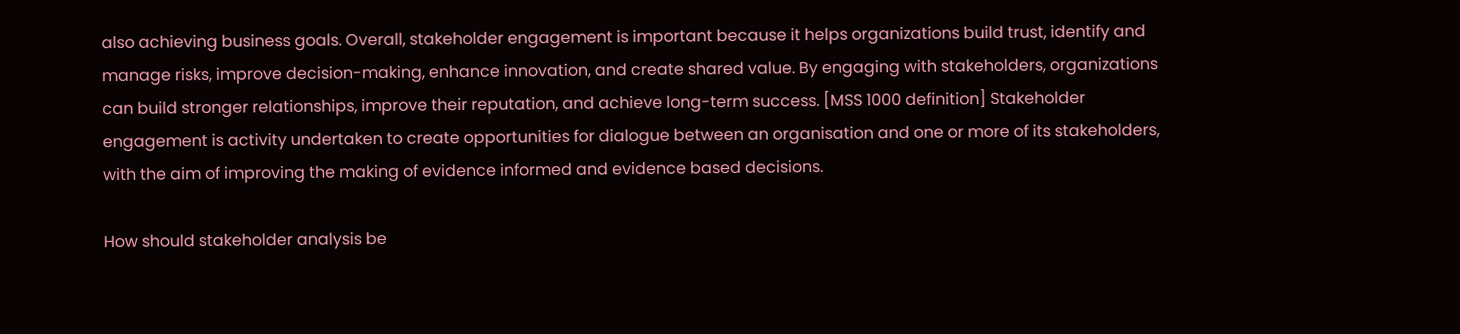also achieving business goals. Overall, stakeholder engagement is important because it helps organizations build trust, identify and manage risks, improve decision-making, enhance innovation, and create shared value. By engaging with stakeholders, organizations can build stronger relationships, improve their reputation, and achieve long-term success. [MSS 1000 definition] Stakeholder engagement is activity undertaken to create opportunities for dialogue between an organisation and one or more of its stakeholders, with the aim of improving the making of evidence informed and evidence based decisions.

How should stakeholder analysis be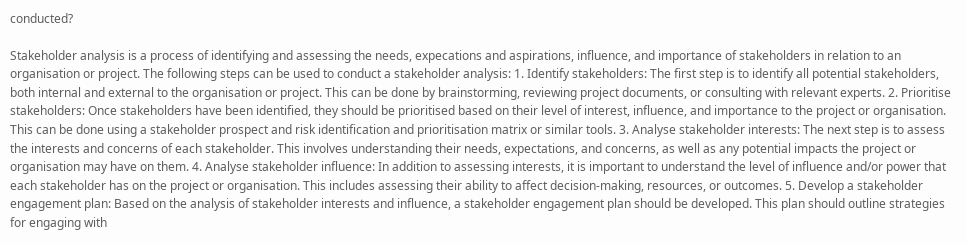conducted?

Stakeholder analysis is a process of identifying and assessing the needs, expecations and aspirations, influence, and importance of stakeholders in relation to an organisation or project. The following steps can be used to conduct a stakeholder analysis: 1. Identify stakeholders: The first step is to identify all potential stakeholders, both internal and external to the organisation or project. This can be done by brainstorming, reviewing project documents, or consulting with relevant experts. 2. Prioritise stakeholders: Once stakeholders have been identified, they should be prioritised based on their level of interest, influence, and importance to the project or organisation. This can be done using a stakeholder prospect and risk identification and prioritisation matrix or similar tools. 3. Analyse stakeholder interests: The next step is to assess the interests and concerns of each stakeholder. This involves understanding their needs, expectations, and concerns, as well as any potential impacts the project or organisation may have on them. 4. Analyse stakeholder influence: In addition to assessing interests, it is important to understand the level of influence and/or power that each stakeholder has on the project or organisation. This includes assessing their ability to affect decision-making, resources, or outcomes. 5. Develop a stakeholder engagement plan: Based on the analysis of stakeholder interests and influence, a stakeholder engagement plan should be developed. This plan should outline strategies for engaging with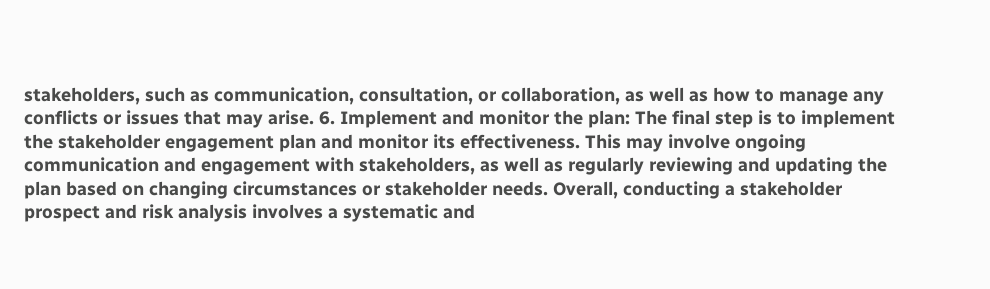stakeholders, such as communication, consultation, or collaboration, as well as how to manage any conflicts or issues that may arise. 6. Implement and monitor the plan: The final step is to implement the stakeholder engagement plan and monitor its effectiveness. This may involve ongoing communication and engagement with stakeholders, as well as regularly reviewing and updating the plan based on changing circumstances or stakeholder needs. Overall, conducting a stakeholder prospect and risk analysis involves a systematic and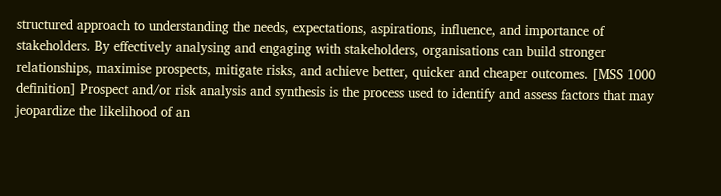structured approach to understanding the needs, expectations, aspirations, influence, and importance of stakeholders. By effectively analysing and engaging with stakeholders, organisations can build stronger relationships, maximise prospects, mitigate risks, and achieve better, quicker and cheaper outcomes. [MSS 1000 definition] Prospect and/or risk analysis and synthesis is the process used to identify and assess factors that may jeopardize the likelihood of an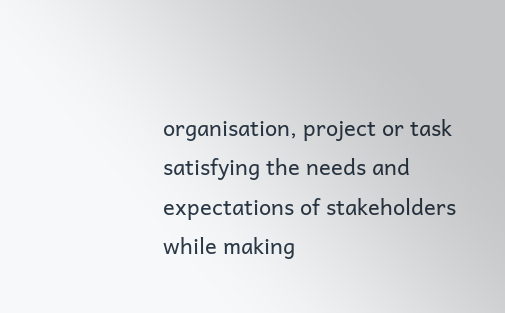organisation, project or task satisfying the needs and expectations of stakeholders while making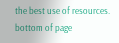the best use of resources.
bottom of page